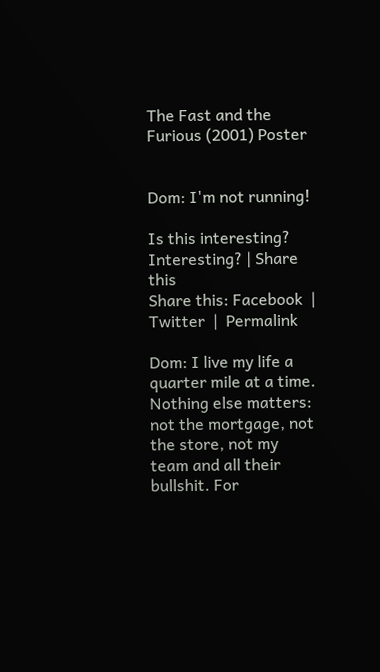The Fast and the Furious (2001) Poster


Dom: I'm not running!

Is this interesting? Interesting? | Share this
Share this: Facebook  |  Twitter  |  Permalink

Dom: I live my life a quarter mile at a time. Nothing else matters: not the mortgage, not the store, not my team and all their bullshit. For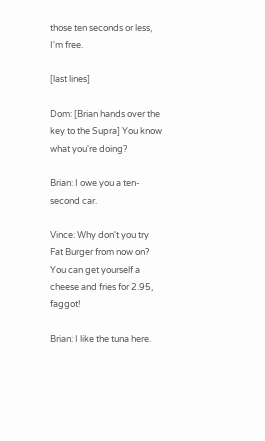those ten seconds or less, I'm free.

[last lines]

Dom: [Brian hands over the key to the Supra] You know what you're doing?

Brian: I owe you a ten-second car.

Vince: Why don't you try Fat Burger from now on? You can get yourself a cheese and fries for 2.95, faggot!

Brian: I like the tuna here.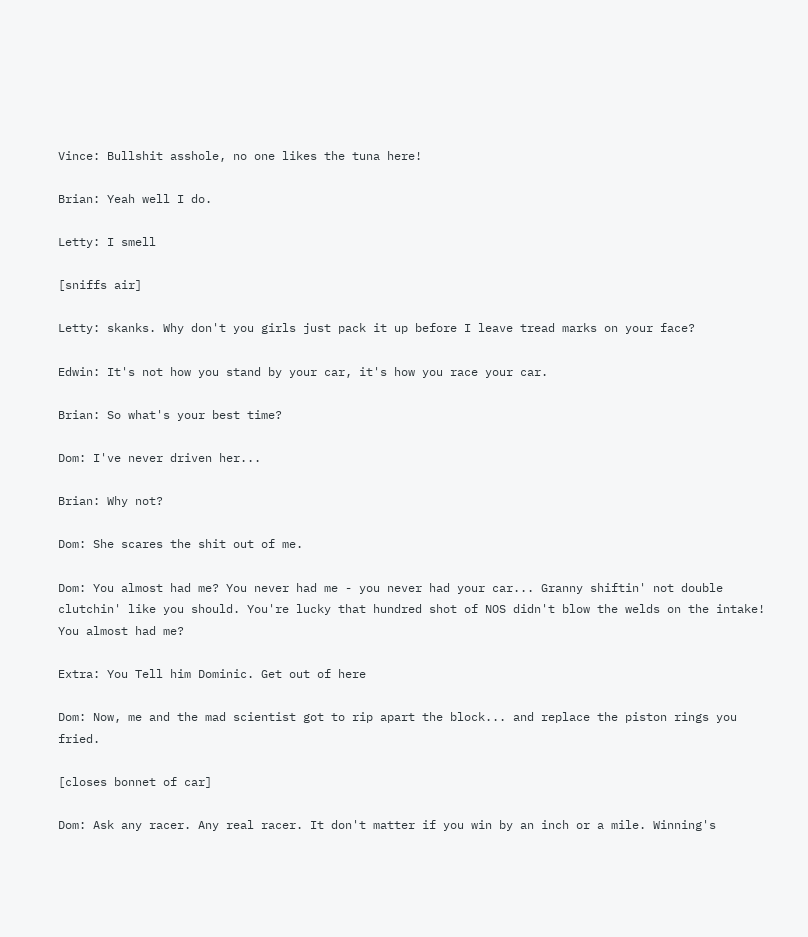Vince: Bullshit asshole, no one likes the tuna here!

Brian: Yeah well I do.

Letty: I smell

[sniffs air]

Letty: skanks. Why don't you girls just pack it up before I leave tread marks on your face?

Edwin: It's not how you stand by your car, it's how you race your car.

Brian: So what's your best time?

Dom: I've never driven her...

Brian: Why not?

Dom: She scares the shit out of me.

Dom: You almost had me? You never had me - you never had your car... Granny shiftin' not double clutchin' like you should. You're lucky that hundred shot of NOS didn't blow the welds on the intake! You almost had me?

Extra: You Tell him Dominic. Get out of here

Dom: Now, me and the mad scientist got to rip apart the block... and replace the piston rings you fried.

[closes bonnet of car]

Dom: Ask any racer. Any real racer. It don't matter if you win by an inch or a mile. Winning's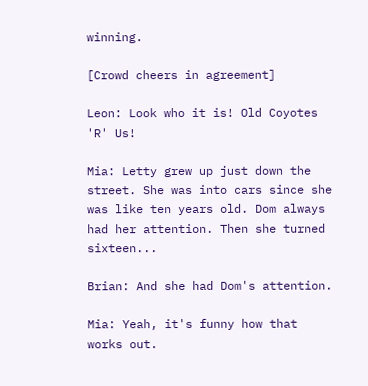winning.

[Crowd cheers in agreement]

Leon: Look who it is! Old Coyotes 'R' Us!

Mia: Letty grew up just down the street. She was into cars since she was like ten years old. Dom always had her attention. Then she turned sixteen...

Brian: And she had Dom's attention.

Mia: Yeah, it's funny how that works out.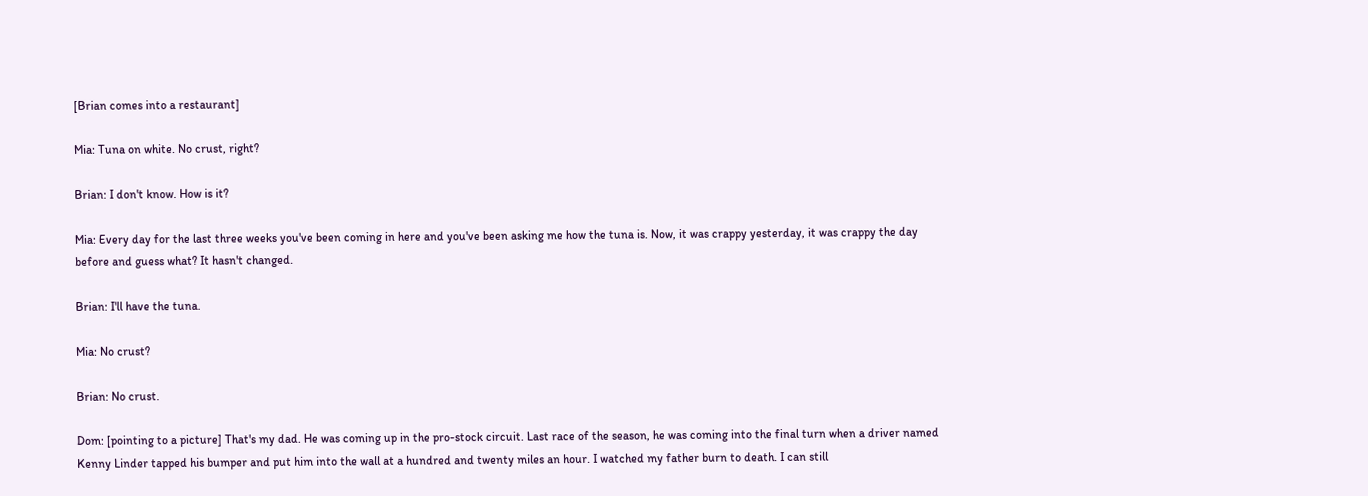[Brian comes into a restaurant]

Mia: Tuna on white. No crust, right?

Brian: I don't know. How is it?

Mia: Every day for the last three weeks you've been coming in here and you've been asking me how the tuna is. Now, it was crappy yesterday, it was crappy the day before and guess what? It hasn't changed.

Brian: I'll have the tuna.

Mia: No crust?

Brian: No crust.

Dom: [pointing to a picture] That's my dad. He was coming up in the pro-stock circuit. Last race of the season, he was coming into the final turn when a driver named Kenny Linder tapped his bumper and put him into the wall at a hundred and twenty miles an hour. I watched my father burn to death. I can still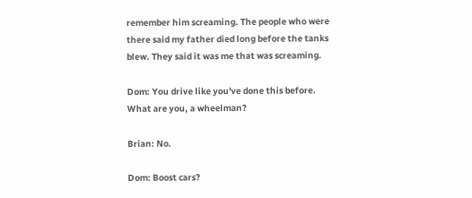remember him screaming. The people who were there said my father died long before the tanks blew. They said it was me that was screaming.

Dom: You drive like you've done this before. What are you, a wheelman?

Brian: No.

Dom: Boost cars?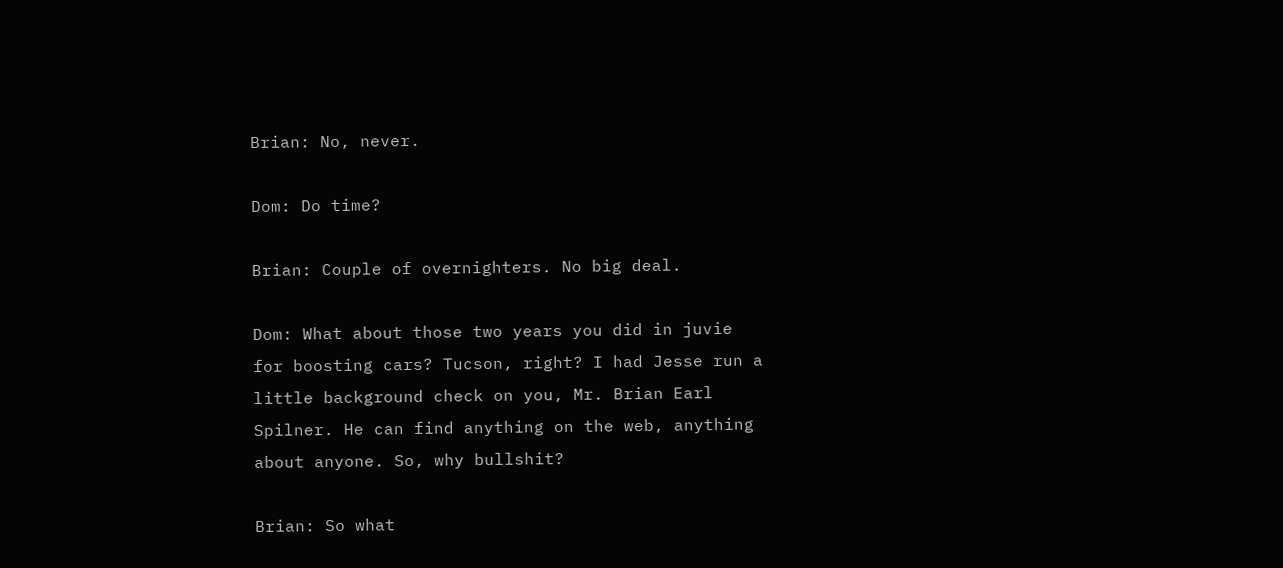Brian: No, never.

Dom: Do time?

Brian: Couple of overnighters. No big deal.

Dom: What about those two years you did in juvie for boosting cars? Tucson, right? I had Jesse run a little background check on you, Mr. Brian Earl Spilner. He can find anything on the web, anything about anyone. So, why bullshit?

Brian: So what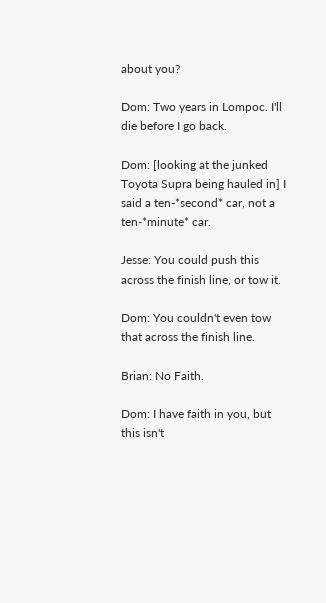about you?

Dom: Two years in Lompoc. I'll die before I go back.

Dom: [looking at the junked Toyota Supra being hauled in] I said a ten-*second* car, not a ten-*minute* car.

Jesse: You could push this across the finish line, or tow it.

Dom: You couldn't even tow that across the finish line.

Brian: No Faith.

Dom: I have faith in you, but this isn't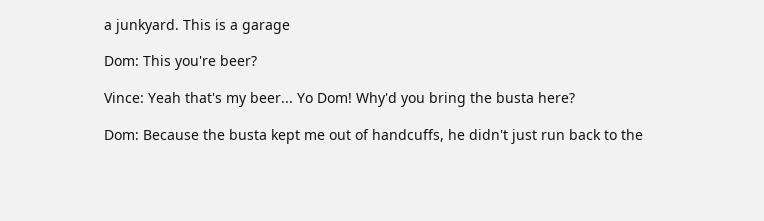a junkyard. This is a garage

Dom: This you're beer?

Vince: Yeah that's my beer... Yo Dom! Why'd you bring the busta here?

Dom: Because the busta kept me out of handcuffs, he didn't just run back to the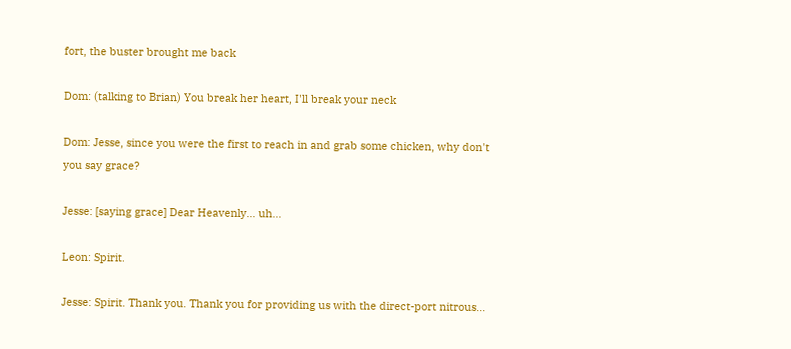fort, the buster brought me back

Dom: (talking to Brian) You break her heart, I'll break your neck

Dom: Jesse, since you were the first to reach in and grab some chicken, why don't you say grace?

Jesse: [saying grace] Dear Heavenly... uh...

Leon: Spirit.

Jesse: Spirit. Thank you. Thank you for providing us with the direct-port nitrous...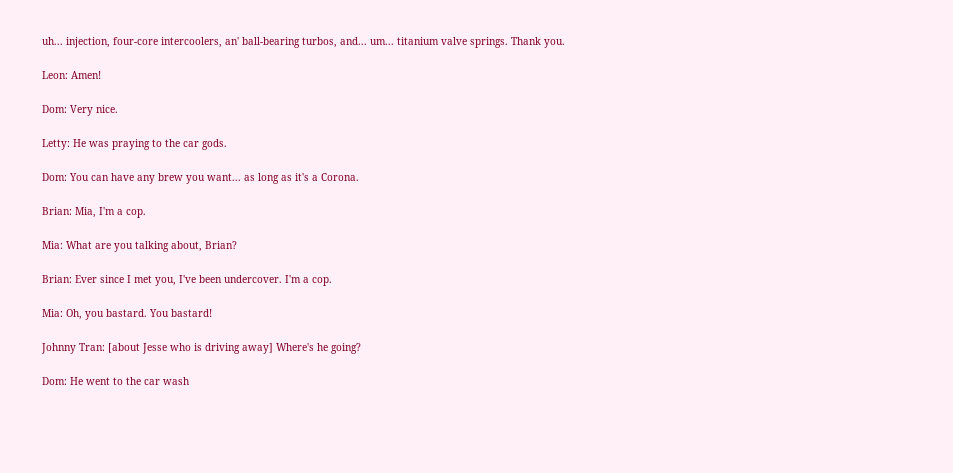uh... injection, four-core intercoolers, an' ball-bearing turbos, and... um... titanium valve springs. Thank you.

Leon: Amen!

Dom: Very nice.

Letty: He was praying to the car gods.

Dom: You can have any brew you want... as long as it's a Corona.

Brian: Mia, I'm a cop.

Mia: What are you talking about, Brian?

Brian: Ever since I met you, I've been undercover. I'm a cop.

Mia: Oh, you bastard. You bastard!

Johnny Tran: [about Jesse who is driving away] Where's he going?

Dom: He went to the car wash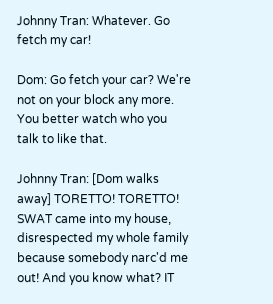Johnny Tran: Whatever. Go fetch my car!

Dom: Go fetch your car? We're not on your block any more. You better watch who you talk to like that.

Johnny Tran: [Dom walks away] TORETTO! TORETTO! SWAT came into my house, disrespected my whole family because somebody narc'd me out! And you know what? IT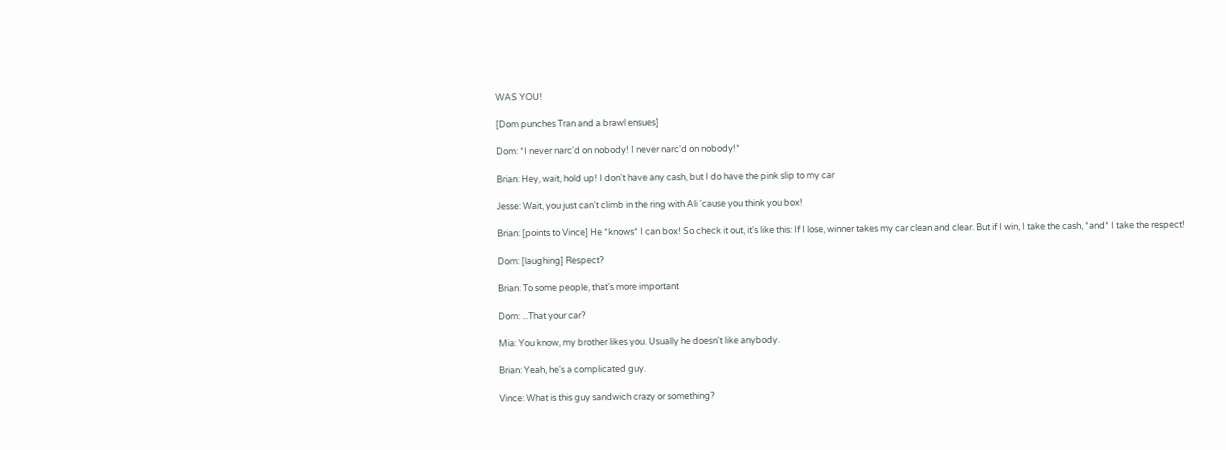WAS YOU!

[Dom punches Tran and a brawl ensues]

Dom: *I never narc'd on nobody! I never narc'd on nobody!*

Brian: Hey, wait, hold up! I don't have any cash, but I do have the pink slip to my car

Jesse: Wait, you just can't climb in the ring with Ali 'cause you think you box!

Brian: [points to Vince] He *knows* I can box! So check it out, it's like this: If I lose, winner takes my car clean and clear. But if I win, I take the cash, *and* I take the respect!

Dom: [laughing] Respect?

Brian: To some people, that's more important

Dom: ...That your car?

Mia: You know, my brother likes you. Usually he doesn't like anybody.

Brian: Yeah, he's a complicated guy.

Vince: What is this guy sandwich crazy or something?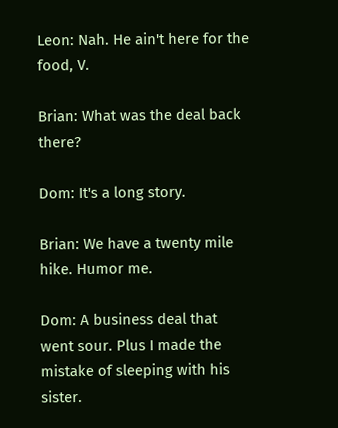Leon: Nah. He ain't here for the food, V.

Brian: What was the deal back there?

Dom: It's a long story.

Brian: We have a twenty mile hike. Humor me.

Dom: A business deal that went sour. Plus I made the mistake of sleeping with his sister.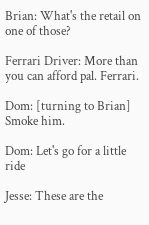Brian: What's the retail on one of those?

Ferrari Driver: More than you can afford pal. Ferrari.

Dom: [turning to Brian] Smoke him.

Dom: Let's go for a little ride

Jesse: These are the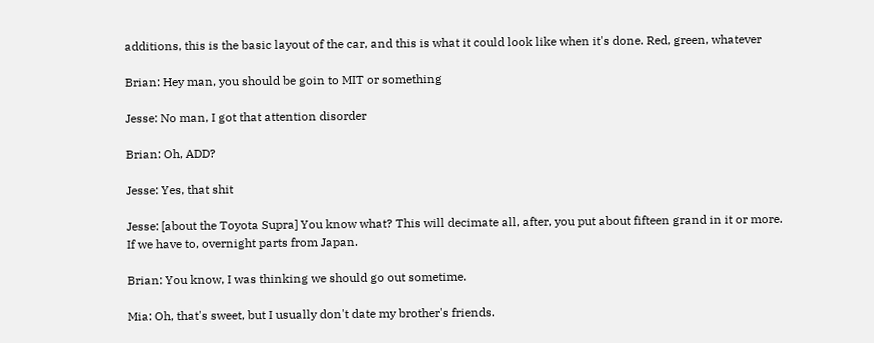additions, this is the basic layout of the car, and this is what it could look like when it's done. Red, green, whatever

Brian: Hey man, you should be goin to MIT or something

Jesse: No man, I got that attention disorder

Brian: Oh, ADD?

Jesse: Yes, that shit

Jesse: [about the Toyota Supra] You know what? This will decimate all, after, you put about fifteen grand in it or more. If we have to, overnight parts from Japan.

Brian: You know, I was thinking we should go out sometime.

Mia: Oh, that's sweet, but I usually don't date my brother's friends.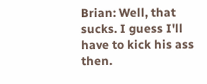Brian: Well, that sucks. I guess I'll have to kick his ass then.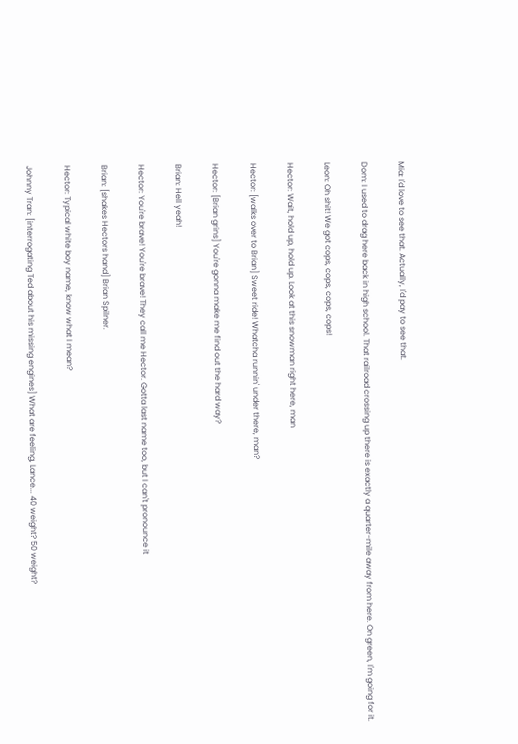Mia: I'd love to see that. Actually, I'd pay to see that.

Dom: I used to drag here back in high school. That railroad crossing up there is exactly a quarter-mile away from here. On green, I'm going for it.

Leon: Oh shit! We got cops, cops, cops, cops!

Hector: Wait, hold up, hold up. Look at this snowman right here, man

Hector: [walks over to Brian] Sweet ride! Whatcha runnin' under there, man?

Hector: [Brian grins] You're gonna make me find out the hard way?

Brian: Hell yeah!

Hector: You're brave! You're brave! They call me Hector. Gotta last name too, but I can't pronounce it

Brian: [shakes Hectors hand] Brian Spilner.

Hector: Typical white boy name, know what I mean?

Johnny Tran: [interrogating Ted about his missing engines] What are feeling, Lance... 40 weight? 50 weight?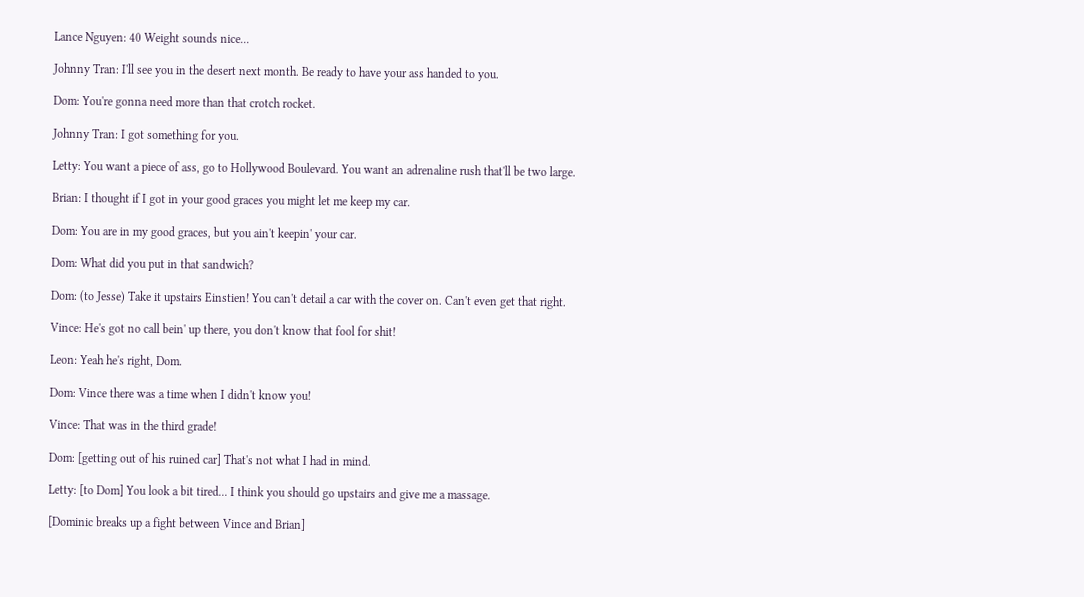Lance Nguyen: 40 Weight sounds nice...

Johnny Tran: I'll see you in the desert next month. Be ready to have your ass handed to you.

Dom: You're gonna need more than that crotch rocket.

Johnny Tran: I got something for you.

Letty: You want a piece of ass, go to Hollywood Boulevard. You want an adrenaline rush that'll be two large.

Brian: I thought if I got in your good graces you might let me keep my car.

Dom: You are in my good graces, but you ain't keepin' your car.

Dom: What did you put in that sandwich?

Dom: (to Jesse) Take it upstairs Einstien! You can't detail a car with the cover on. Can't even get that right.

Vince: He's got no call bein' up there, you don't know that fool for shit!

Leon: Yeah he's right, Dom.

Dom: Vince there was a time when I didn't know you!

Vince: That was in the third grade!

Dom: [getting out of his ruined car] That's not what I had in mind.

Letty: [to Dom] You look a bit tired... I think you should go upstairs and give me a massage.

[Dominic breaks up a fight between Vince and Brian]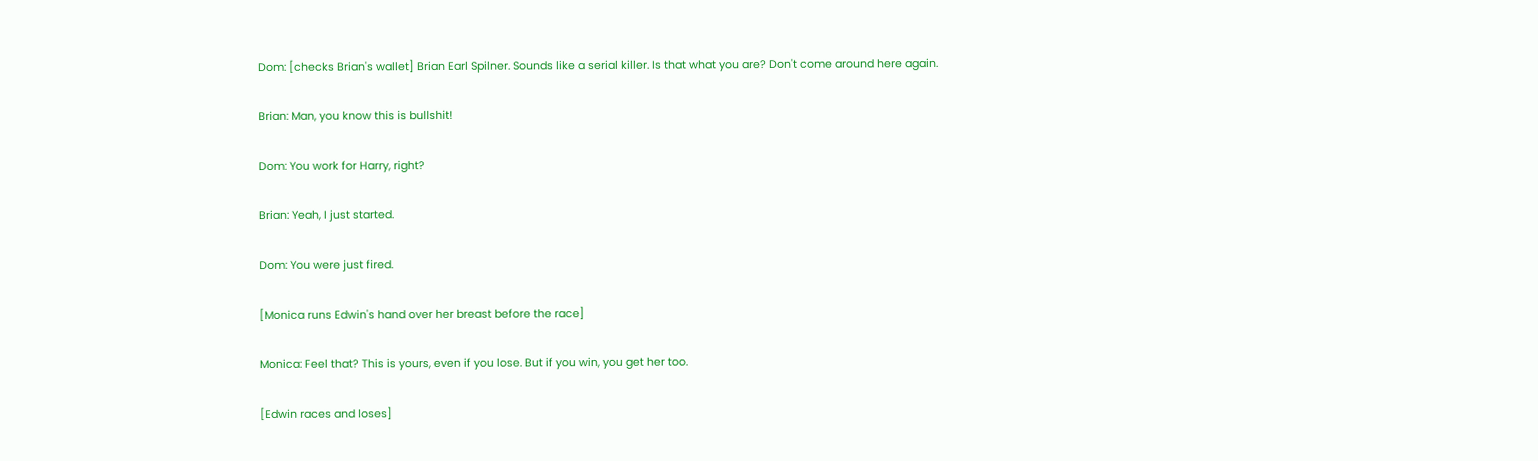Dom: [checks Brian's wallet] Brian Earl Spilner. Sounds like a serial killer. Is that what you are? Don't come around here again.

Brian: Man, you know this is bullshit!

Dom: You work for Harry, right?

Brian: Yeah, I just started.

Dom: You were just fired.

[Monica runs Edwin's hand over her breast before the race]

Monica: Feel that? This is yours, even if you lose. But if you win, you get her too.

[Edwin races and loses]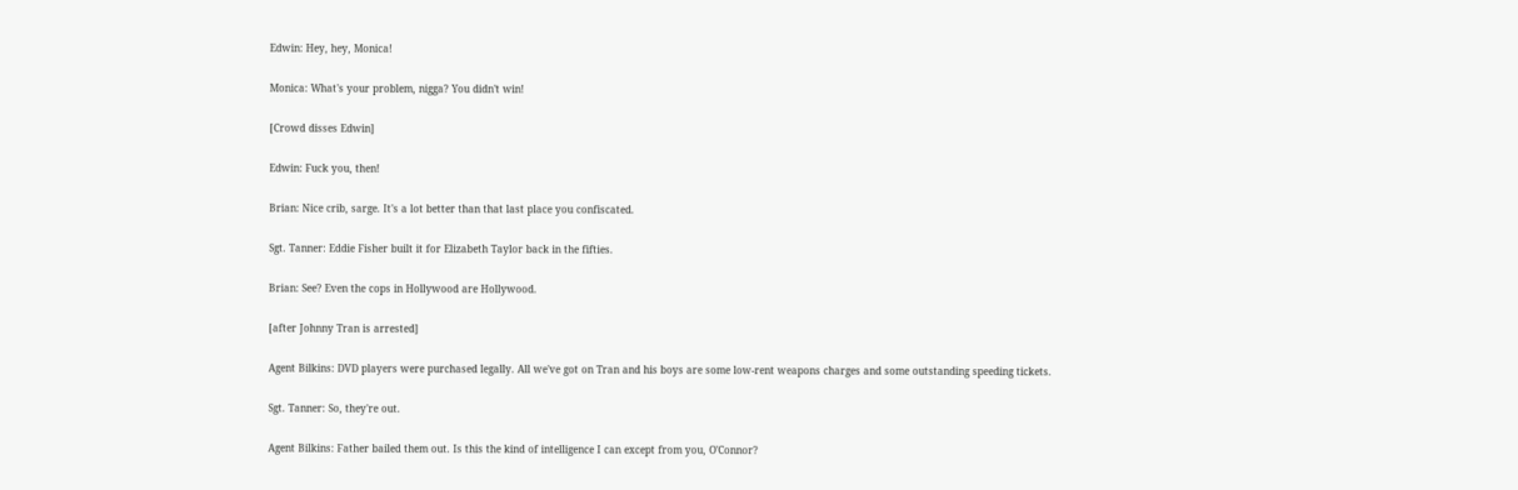Edwin: Hey, hey, Monica!

Monica: What's your problem, nigga? You didn't win!

[Crowd disses Edwin]

Edwin: Fuck you, then!

Brian: Nice crib, sarge. It's a lot better than that last place you confiscated.

Sgt. Tanner: Eddie Fisher built it for Elizabeth Taylor back in the fifties.

Brian: See? Even the cops in Hollywood are Hollywood.

[after Johnny Tran is arrested]

Agent Bilkins: DVD players were purchased legally. All we've got on Tran and his boys are some low-rent weapons charges and some outstanding speeding tickets.

Sgt. Tanner: So, they're out.

Agent Bilkins: Father bailed them out. Is this the kind of intelligence I can except from you, O'Connor?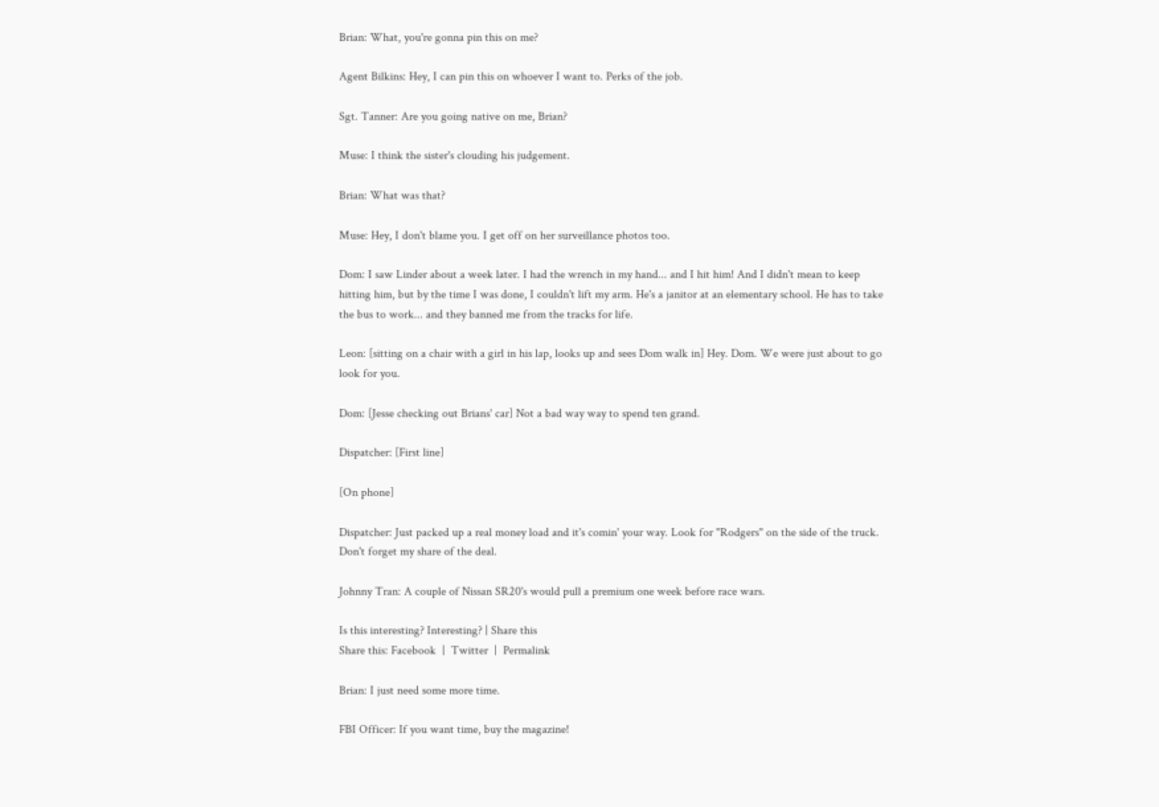Brian: What, you're gonna pin this on me?

Agent Bilkins: Hey, I can pin this on whoever I want to. Perks of the job.

Sgt. Tanner: Are you going native on me, Brian?

Muse: I think the sister's clouding his judgement.

Brian: What was that?

Muse: Hey, I don't blame you. I get off on her surveillance photos too.

Dom: I saw Linder about a week later. I had the wrench in my hand... and I hit him! And I didn't mean to keep hitting him, but by the time I was done, I couldn't lift my arm. He's a janitor at an elementary school. He has to take the bus to work... and they banned me from the tracks for life.

Leon: [sitting on a chair with a girl in his lap, looks up and sees Dom walk in] Hey. Dom. We were just about to go look for you.

Dom: [Jesse checking out Brians' car] Not a bad way way to spend ten grand.

Dispatcher: [First line]

[On phone]

Dispatcher: Just packed up a real money load and it's comin' your way. Look for "Rodgers" on the side of the truck. Don't forget my share of the deal.

Johnny Tran: A couple of Nissan SR20's would pull a premium one week before race wars.

Is this interesting? Interesting? | Share this
Share this: Facebook  |  Twitter  |  Permalink

Brian: I just need some more time.

FBI Officer: If you want time, buy the magazine!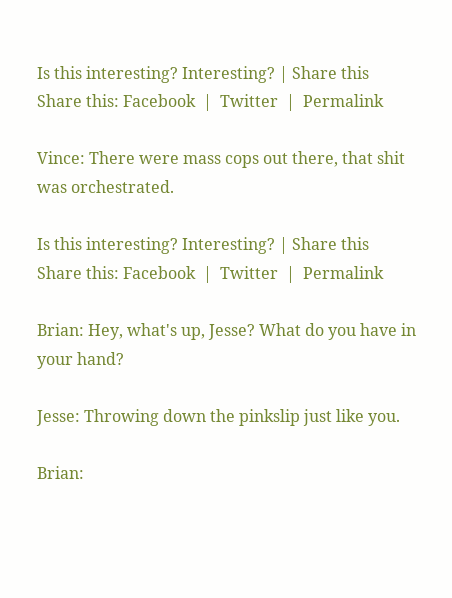Is this interesting? Interesting? | Share this
Share this: Facebook  |  Twitter  |  Permalink

Vince: There were mass cops out there, that shit was orchestrated.

Is this interesting? Interesting? | Share this
Share this: Facebook  |  Twitter  |  Permalink

Brian: Hey, what's up, Jesse? What do you have in your hand?

Jesse: Throwing down the pinkslip just like you.

Brian: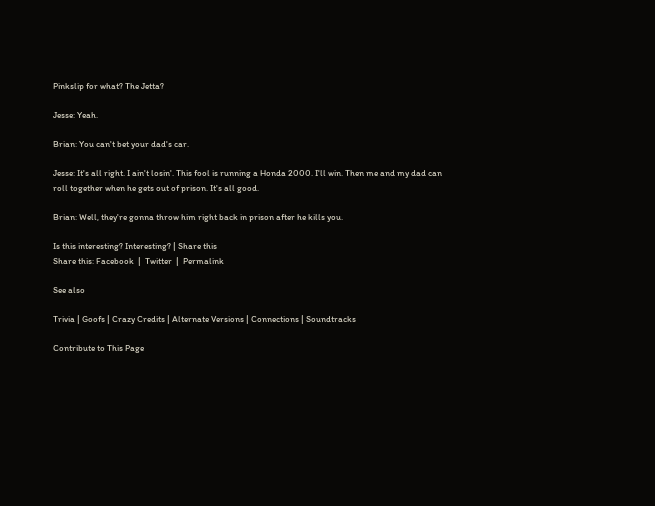Pinkslip for what? The Jetta?

Jesse: Yeah.

Brian: You can't bet your dad's car.

Jesse: It's all right. I ain't losin'. This fool is running a Honda 2000. I'll win. Then me and my dad can roll together when he gets out of prison. It's all good.

Brian: Well, they're gonna throw him right back in prison after he kills you.

Is this interesting? Interesting? | Share this
Share this: Facebook  |  Twitter  |  Permalink

See also

Trivia | Goofs | Crazy Credits | Alternate Versions | Connections | Soundtracks

Contribute to This Page